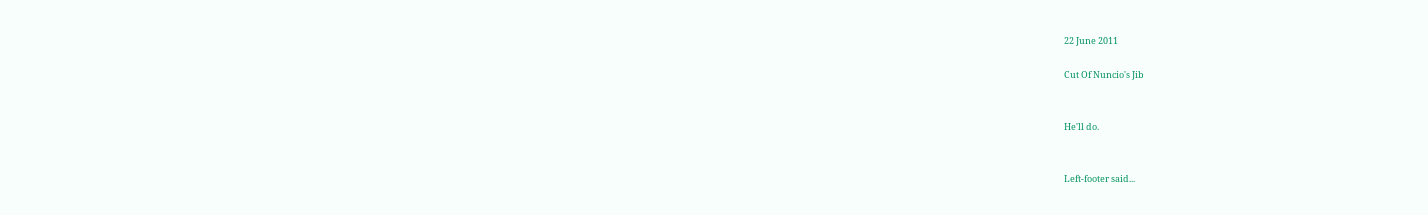22 June 2011

Cut Of Nuncio's Jib


He'll do.


Left-footer said...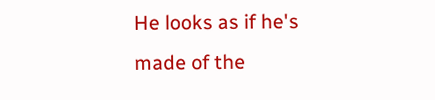He looks as if he's made of the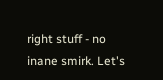right stuff - no inane smirk. Let's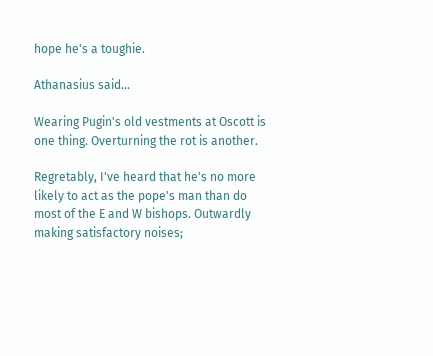hope he's a toughie.

Athanasius said...

Wearing Pugin's old vestments at Oscott is one thing. Overturning the rot is another.

Regretably, I've heard that he's no more likely to act as the pope's man than do most of the E and W bishops. Outwardly making satisfactory noises;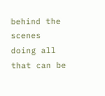behind the scenes doing all that can be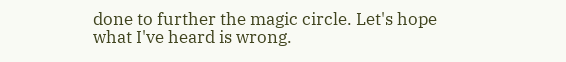done to further the magic circle. Let's hope what I've heard is wrong.